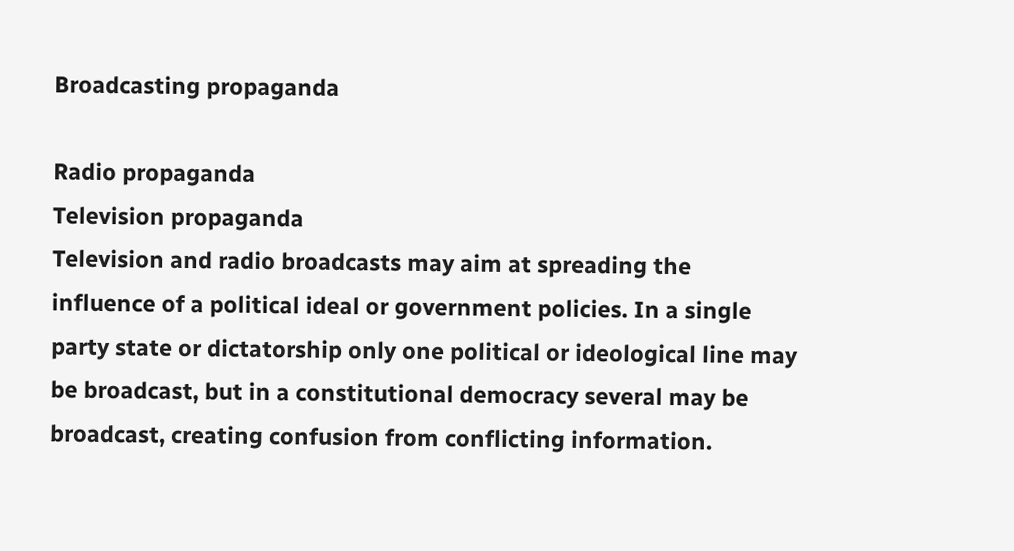Broadcasting propaganda

Radio propaganda
Television propaganda
Television and radio broadcasts may aim at spreading the influence of a political ideal or government policies. In a single party state or dictatorship only one political or ideological line may be broadcast, but in a constitutional democracy several may be broadcast, creating confusion from conflicting information.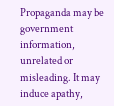Propaganda may be government information, unrelated or misleading. It may induce apathy,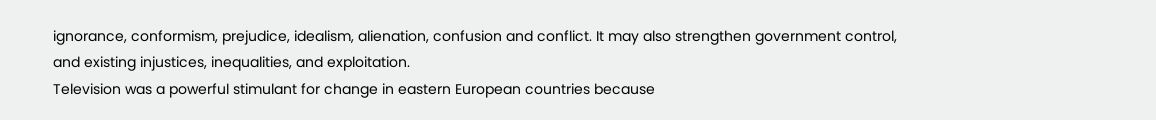ignorance, conformism, prejudice, idealism, alienation, confusion and conflict. It may also strengthen government control, and existing injustices, inequalities, and exploitation.
Television was a powerful stimulant for change in eastern European countries because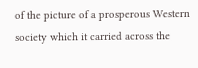of the picture of a prosperous Western society which it carried across the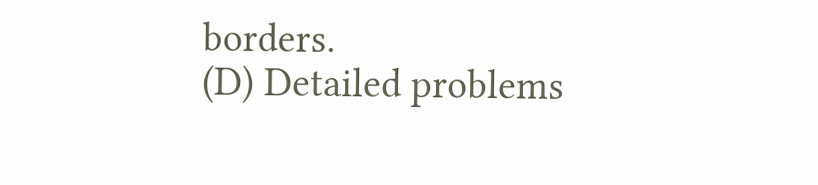borders.
(D) Detailed problems